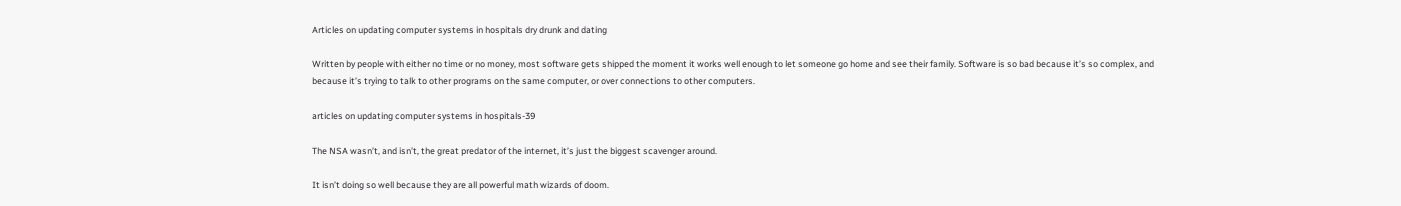Articles on updating computer systems in hospitals dry drunk and dating

Written by people with either no time or no money, most software gets shipped the moment it works well enough to let someone go home and see their family. Software is so bad because it’s so complex, and because it’s trying to talk to other programs on the same computer, or over connections to other computers.

articles on updating computer systems in hospitals-39

The NSA wasn’t, and isn’t, the great predator of the internet, it’s just the biggest scavenger around.

It isn’t doing so well because they are all powerful math wizards of doom.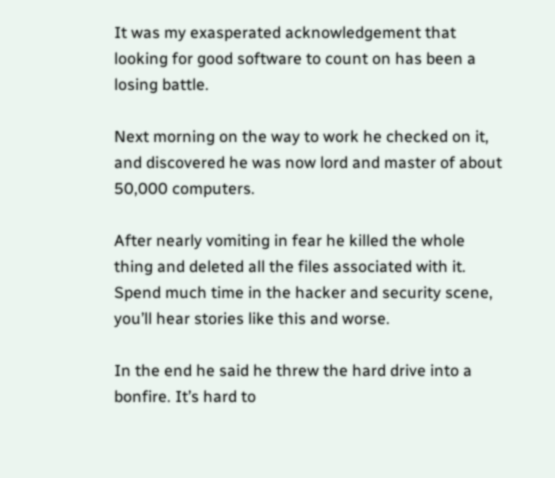It was my exasperated acknowledgement that looking for good software to count on has been a losing battle.

Next morning on the way to work he checked on it, and discovered he was now lord and master of about 50,000 computers.

After nearly vomiting in fear he killed the whole thing and deleted all the files associated with it. Spend much time in the hacker and security scene, you’ll hear stories like this and worse.

In the end he said he threw the hard drive into a bonfire. It’s hard to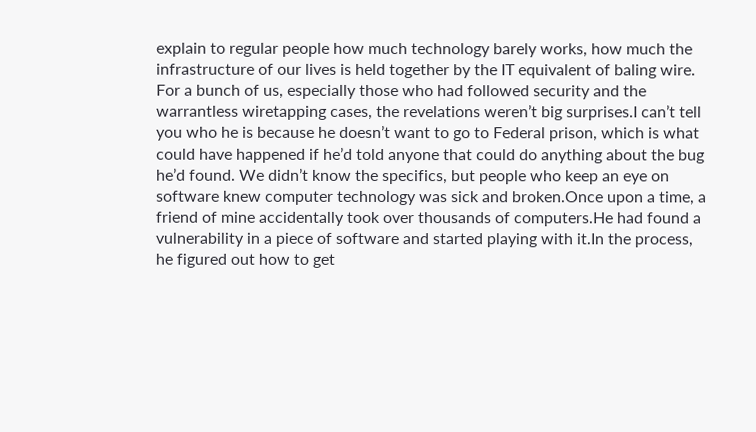explain to regular people how much technology barely works, how much the infrastructure of our lives is held together by the IT equivalent of baling wire. For a bunch of us, especially those who had followed security and the warrantless wiretapping cases, the revelations weren’t big surprises.I can’t tell you who he is because he doesn’t want to go to Federal prison, which is what could have happened if he’d told anyone that could do anything about the bug he’d found. We didn’t know the specifics, but people who keep an eye on software knew computer technology was sick and broken.Once upon a time, a friend of mine accidentally took over thousands of computers.He had found a vulnerability in a piece of software and started playing with it.In the process, he figured out how to get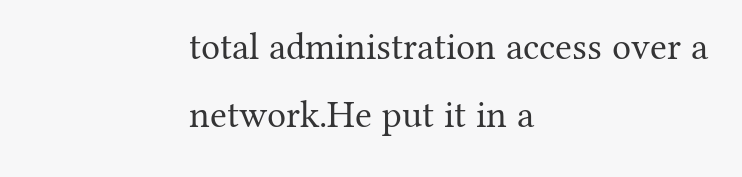total administration access over a network.He put it in a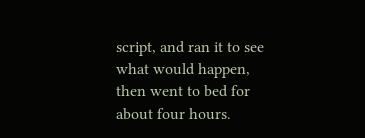script, and ran it to see what would happen, then went to bed for about four hours.